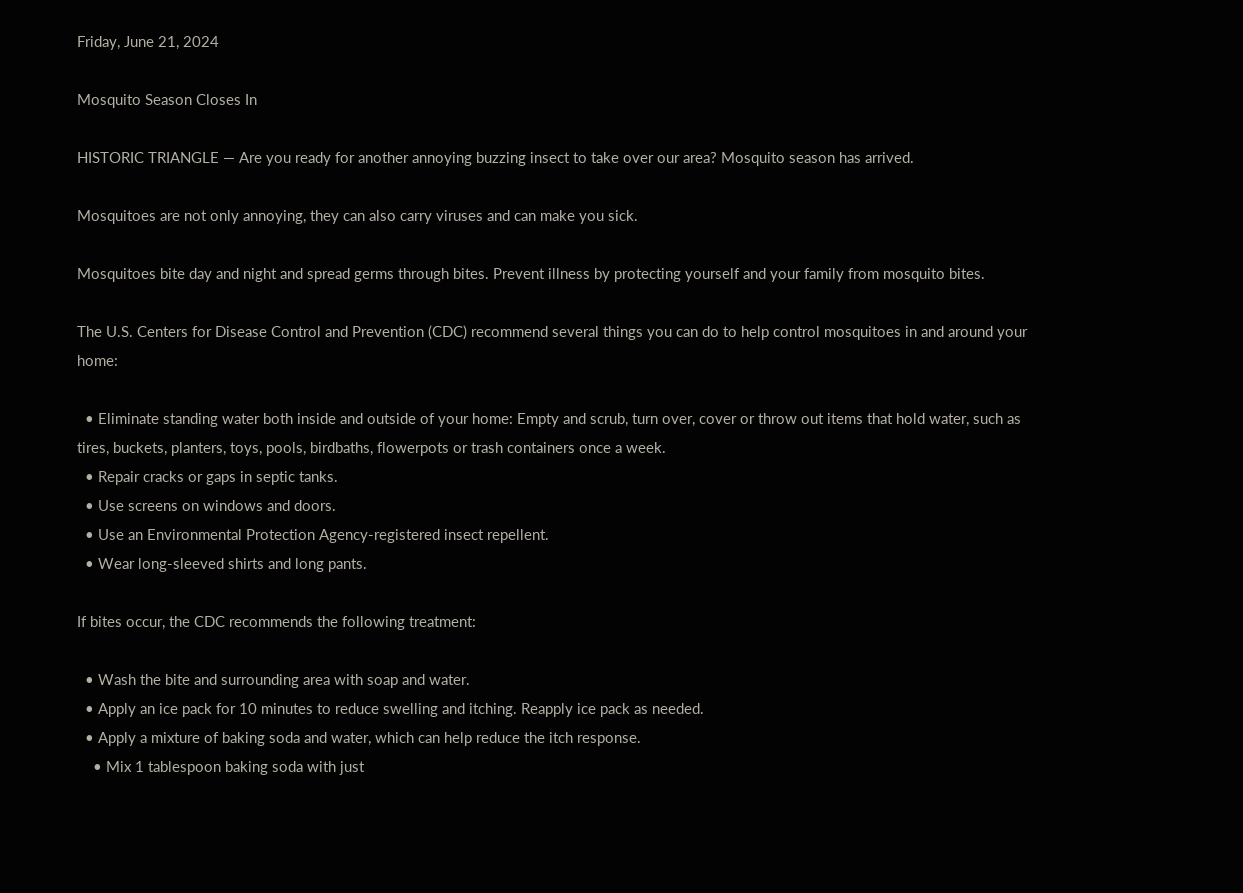Friday, June 21, 2024

Mosquito Season Closes In

HISTORIC TRIANGLE — Are you ready for another annoying buzzing insect to take over our area? Mosquito season has arrived.

Mosquitoes are not only annoying, they can also carry viruses and can make you sick.

Mosquitoes bite day and night and spread germs through bites. Prevent illness by protecting yourself and your family from mosquito bites.

The U.S. Centers for Disease Control and Prevention (CDC) recommend several things you can do to help control mosquitoes in and around your home:

  • Eliminate standing water both inside and outside of your home: Empty and scrub, turn over, cover or throw out items that hold water, such as tires, buckets, planters, toys, pools, birdbaths, flowerpots or trash containers once a week.
  • Repair cracks or gaps in septic tanks.
  • Use screens on windows and doors.
  • Use an Environmental Protection Agency-registered insect repellent.
  • Wear long-sleeved shirts and long pants.

If bites occur, the CDC recommends the following treatment:

  • Wash the bite and surrounding area with soap and water.
  • Apply an ice pack for 10 minutes to reduce swelling and itching. Reapply ice pack as needed.
  • Apply a mixture of baking soda and water, which can help reduce the itch response.
    • Mix 1 tablespoon baking soda with just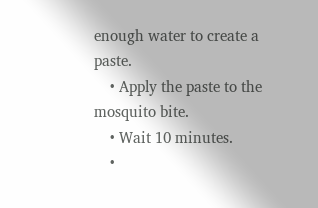enough water to create a paste.
    • Apply the paste to the mosquito bite.
    • Wait 10 minutes.
    •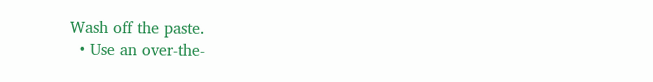Wash off the paste.
  • Use an over-the-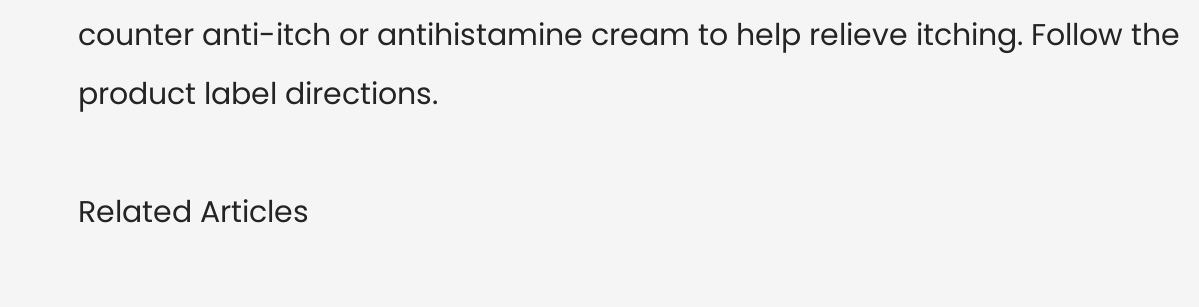counter anti-itch or antihistamine cream to help relieve itching. Follow the product label directions.

Related Articles